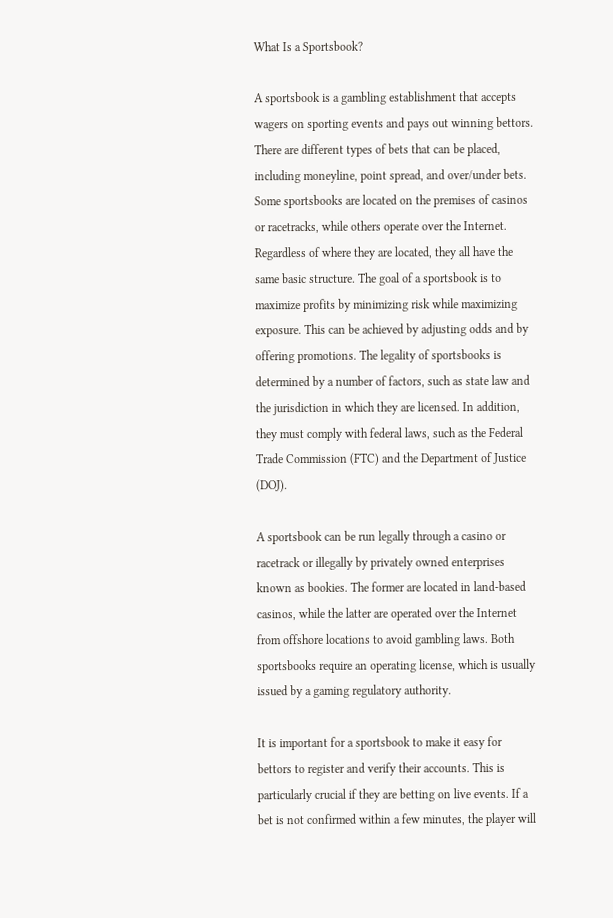What Is a Sportsbook?

A sportsbook is a gambling establishment that accepts wagers on sporting events and pays out winning bettors. There are different types of bets that can be placed, including moneyline, point spread, and over/under bets. Some sportsbooks are located on the premises of casinos or racetracks, while others operate over the Internet. Regardless of where they are located, they all have the same basic structure. The goal of a sportsbook is to maximize profits by minimizing risk while maximizing exposure. This can be achieved by adjusting odds and by offering promotions. The legality of sportsbooks is determined by a number of factors, such as state law and the jurisdiction in which they are licensed. In addition, they must comply with federal laws, such as the Federal Trade Commission (FTC) and the Department of Justice (DOJ).

A sportsbook can be run legally through a casino or racetrack or illegally by privately owned enterprises known as bookies. The former are located in land-based casinos, while the latter are operated over the Internet from offshore locations to avoid gambling laws. Both sportsbooks require an operating license, which is usually issued by a gaming regulatory authority.

It is important for a sportsbook to make it easy for bettors to register and verify their accounts. This is particularly crucial if they are betting on live events. If a bet is not confirmed within a few minutes, the player will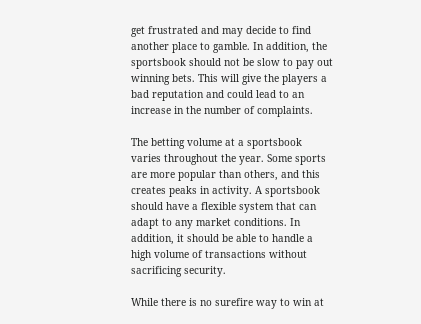get frustrated and may decide to find another place to gamble. In addition, the sportsbook should not be slow to pay out winning bets. This will give the players a bad reputation and could lead to an increase in the number of complaints.

The betting volume at a sportsbook varies throughout the year. Some sports are more popular than others, and this creates peaks in activity. A sportsbook should have a flexible system that can adapt to any market conditions. In addition, it should be able to handle a high volume of transactions without sacrificing security.

While there is no surefire way to win at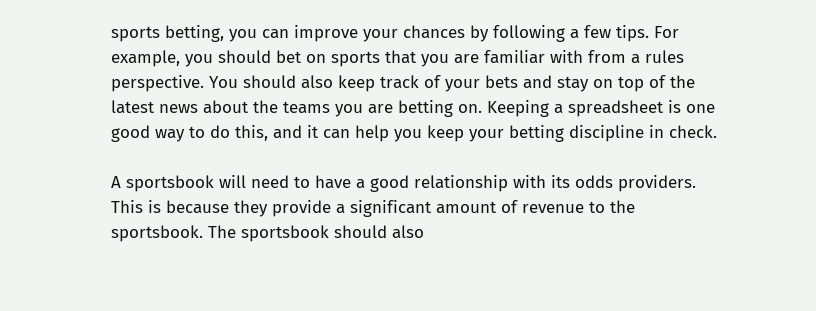sports betting, you can improve your chances by following a few tips. For example, you should bet on sports that you are familiar with from a rules perspective. You should also keep track of your bets and stay on top of the latest news about the teams you are betting on. Keeping a spreadsheet is one good way to do this, and it can help you keep your betting discipline in check.

A sportsbook will need to have a good relationship with its odds providers. This is because they provide a significant amount of revenue to the sportsbook. The sportsbook should also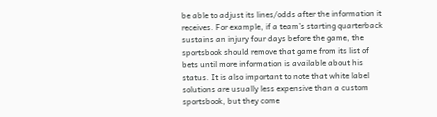be able to adjust its lines/odds after the information it receives. For example, if a team’s starting quarterback sustains an injury four days before the game, the sportsbook should remove that game from its list of bets until more information is available about his status. It is also important to note that white label solutions are usually less expensive than a custom sportsbook, but they come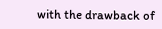with the drawback of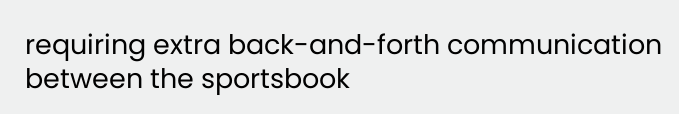requiring extra back-and-forth communication between the sportsbook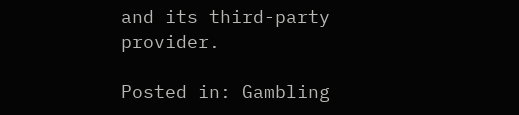and its third-party provider.

Posted in: Gambling